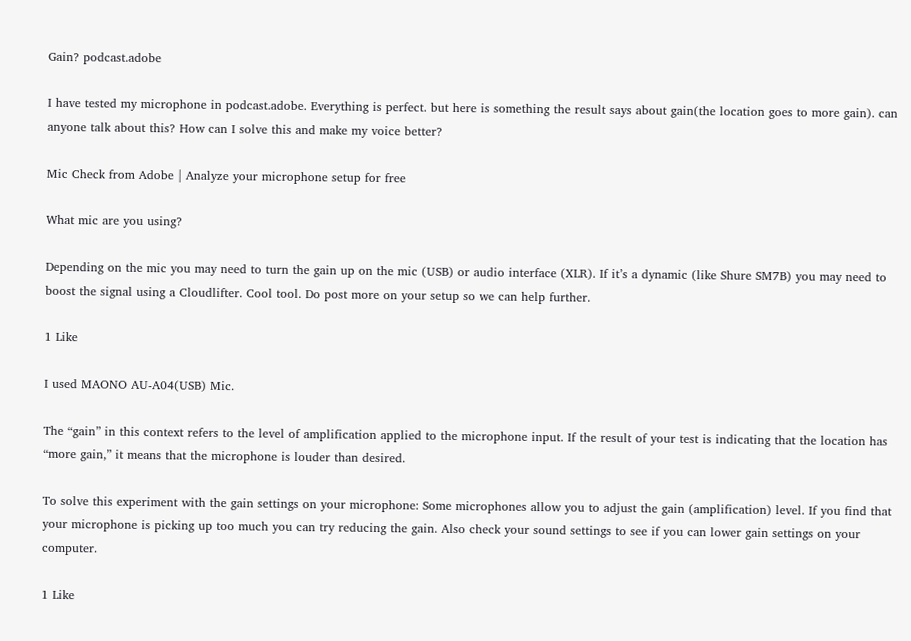Gain? podcast.adobe

I have tested my microphone in podcast.adobe. Everything is perfect. but here is something the result says about gain(the location goes to more gain). can anyone talk about this? How can I solve this and make my voice better?

Mic Check from Adobe | Analyze your microphone setup for free

What mic are you using?

Depending on the mic you may need to turn the gain up on the mic (USB) or audio interface (XLR). If it’s a dynamic (like Shure SM7B) you may need to boost the signal using a Cloudlifter. Cool tool. Do post more on your setup so we can help further.

1 Like

I used MAONO AU-A04(USB) Mic.

The “gain” in this context refers to the level of amplification applied to the microphone input. If the result of your test is indicating that the location has “more gain,” it means that the microphone is louder than desired.

To solve this experiment with the gain settings on your microphone: Some microphones allow you to adjust the gain (amplification) level. If you find that your microphone is picking up too much you can try reducing the gain. Also check your sound settings to see if you can lower gain settings on your computer.

1 Like